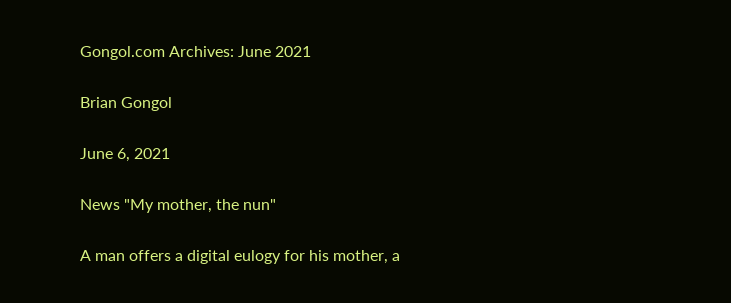Gongol.com Archives: June 2021

Brian Gongol

June 6, 2021

News "My mother, the nun"

A man offers a digital eulogy for his mother, a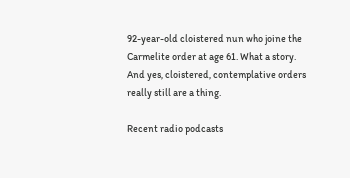92-year-old cloistered nun who joine the Carmelite order at age 61. What a story. And yes, cloistered, contemplative orders really still are a thing.

Recent radio podcasts